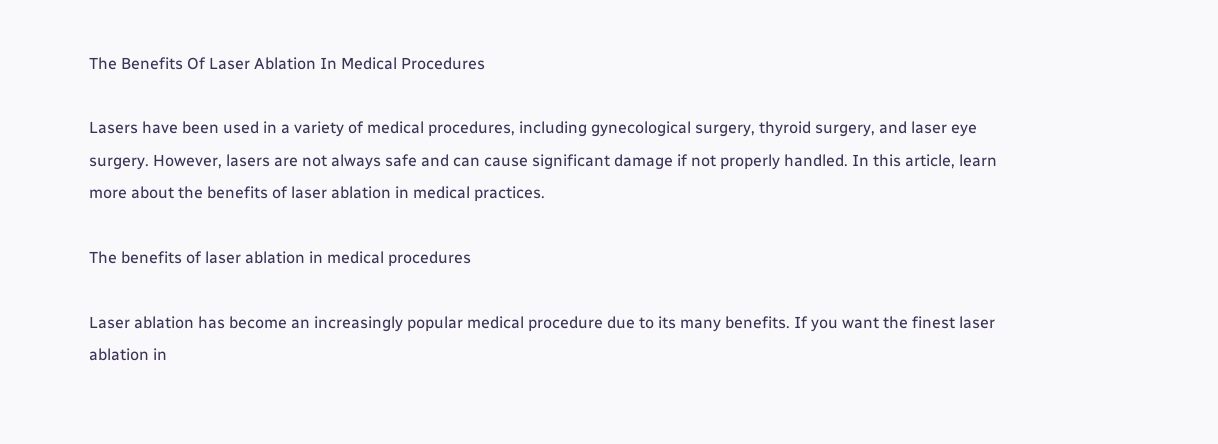The Benefits Of Laser Ablation In Medical Procedures

Lasers have been used in a variety of medical procedures, including gynecological surgery, thyroid surgery, and laser eye surgery. However, lasers are not always safe and can cause significant damage if not properly handled. In this article, learn more about the benefits of laser ablation in medical practices.

The benefits of laser ablation in medical procedures

Laser ablation has become an increasingly popular medical procedure due to its many benefits. If you want the finest laser ablation in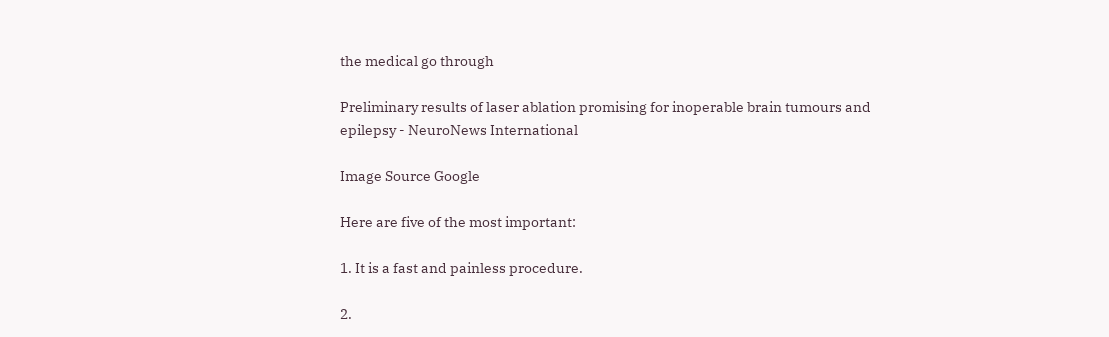the medical go through

Preliminary results of laser ablation promising for inoperable brain tumours and epilepsy - NeuroNews International

Image Source Google

Here are five of the most important:

1. It is a fast and painless procedure.

2.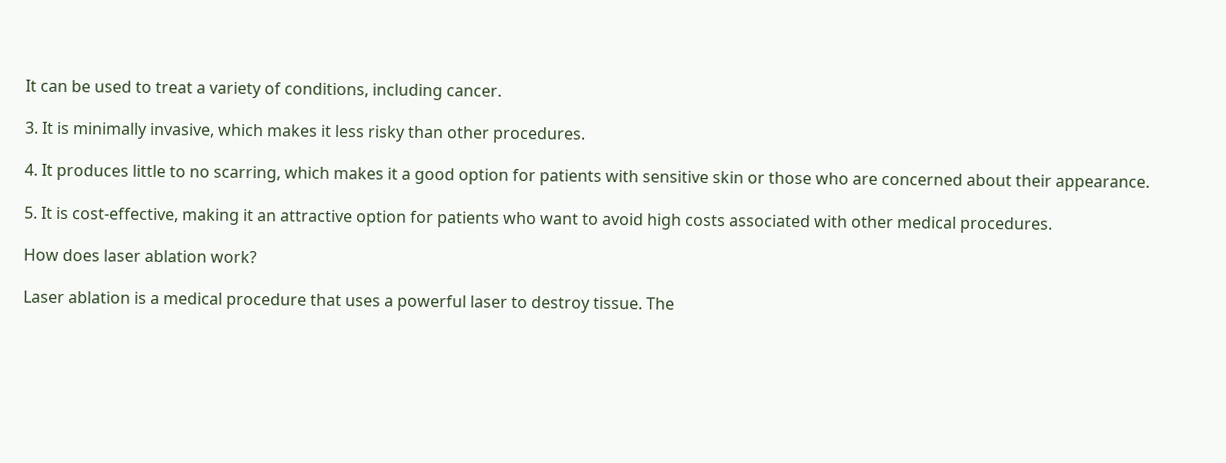It can be used to treat a variety of conditions, including cancer.

3. It is minimally invasive, which makes it less risky than other procedures.

4. It produces little to no scarring, which makes it a good option for patients with sensitive skin or those who are concerned about their appearance.

5. It is cost-effective, making it an attractive option for patients who want to avoid high costs associated with other medical procedures.

How does laser ablation work?

Laser ablation is a medical procedure that uses a powerful laser to destroy tissue. The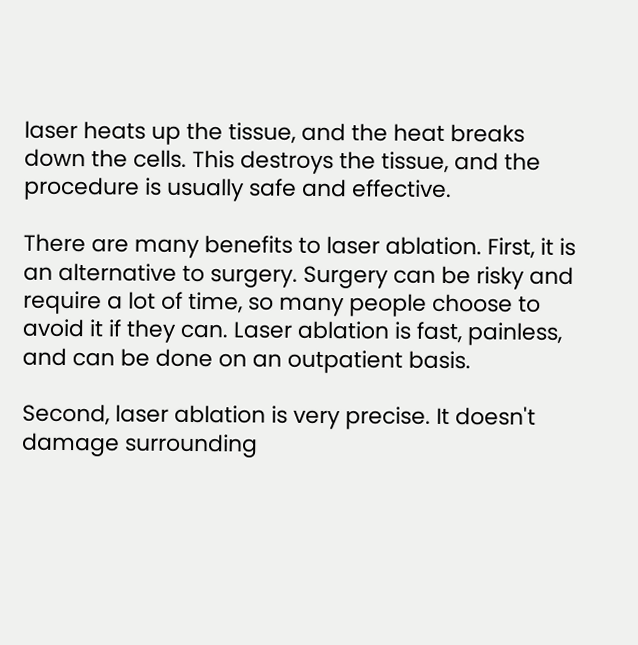laser heats up the tissue, and the heat breaks down the cells. This destroys the tissue, and the procedure is usually safe and effective.

There are many benefits to laser ablation. First, it is an alternative to surgery. Surgery can be risky and require a lot of time, so many people choose to avoid it if they can. Laser ablation is fast, painless, and can be done on an outpatient basis.

Second, laser ablation is very precise. It doesn't damage surrounding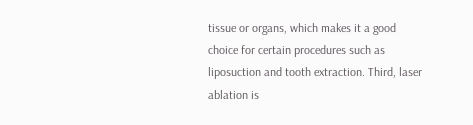tissue or organs, which makes it a good choice for certain procedures such as liposuction and tooth extraction. Third, laser ablation is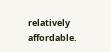relatively affordable.